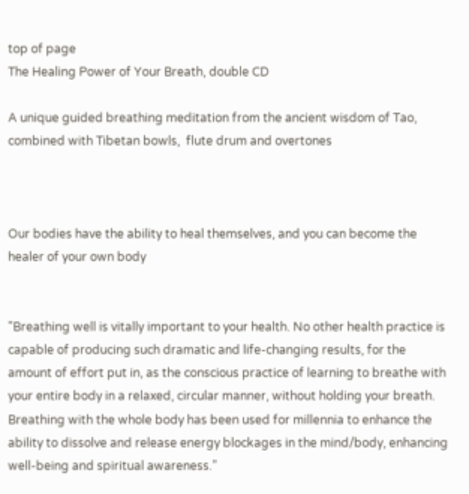top of page
The Healing Power of Your Breath, double CD

A unique guided breathing meditation from the ancient wisdom of Tao, combined with Tibetan bowls,  flute drum and overtones



Our bodies have the ability to heal themselves, and you can become the healer of your own body


"Breathing well is vitally important to your health. No other health practice is capable of producing such dramatic and life-changing results, for the amount of effort put in, as the conscious practice of learning to breathe with your entire body in a relaxed, circular manner, without holding your breath. Breathing with the whole body has been used for millennia to enhance the ability to dissolve and release energy blockages in the mind/body, enhancing well-being and spiritual awareness.”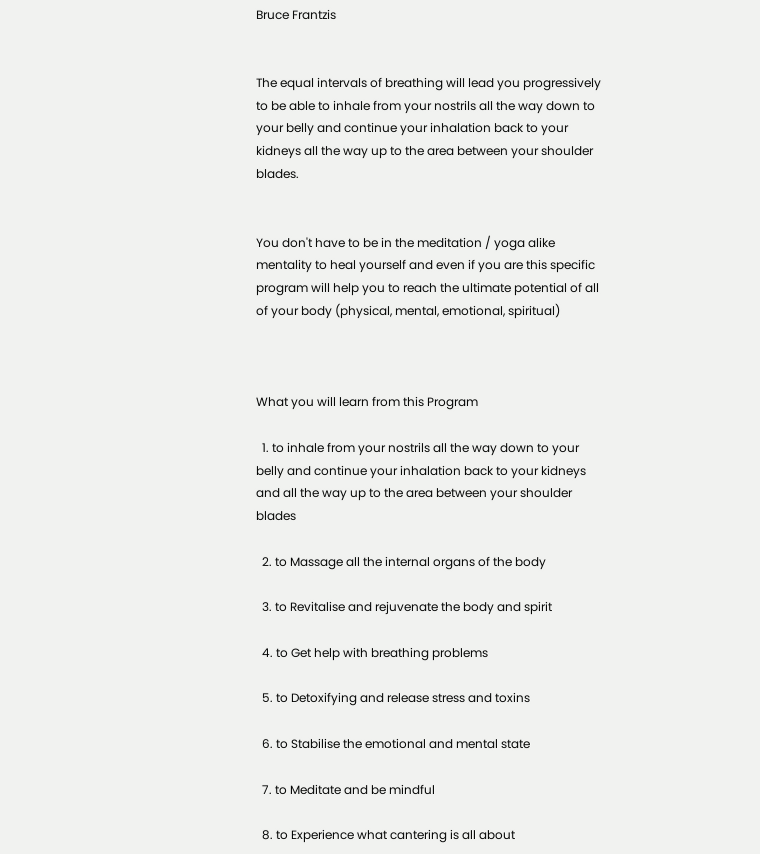Bruce Frantzis


The equal intervals of breathing will lead you progressively to be able to inhale from your nostrils all the way down to your belly and continue your inhalation back to your kidneys all the way up to the area between your shoulder blades.


You don't have to be in the meditation / yoga alike mentality to heal yourself and even if you are this specific program will help you to reach the ultimate potential of all of your body (physical, mental, emotional, spiritual)



What you will learn from this Program

  1. to inhale from your nostrils all the way down to your belly and continue your inhalation back to your kidneys and all the way up to the area between your shoulder blades

  2. to Massage all the internal organs of the body

  3. to Revitalise and rejuvenate the body and spirit

  4. to Get help with breathing problems

  5. to Detoxifying and release stress and toxins

  6. to Stabilise the emotional and mental state

  7. to Meditate and be mindful

  8. to Experience what cantering is all about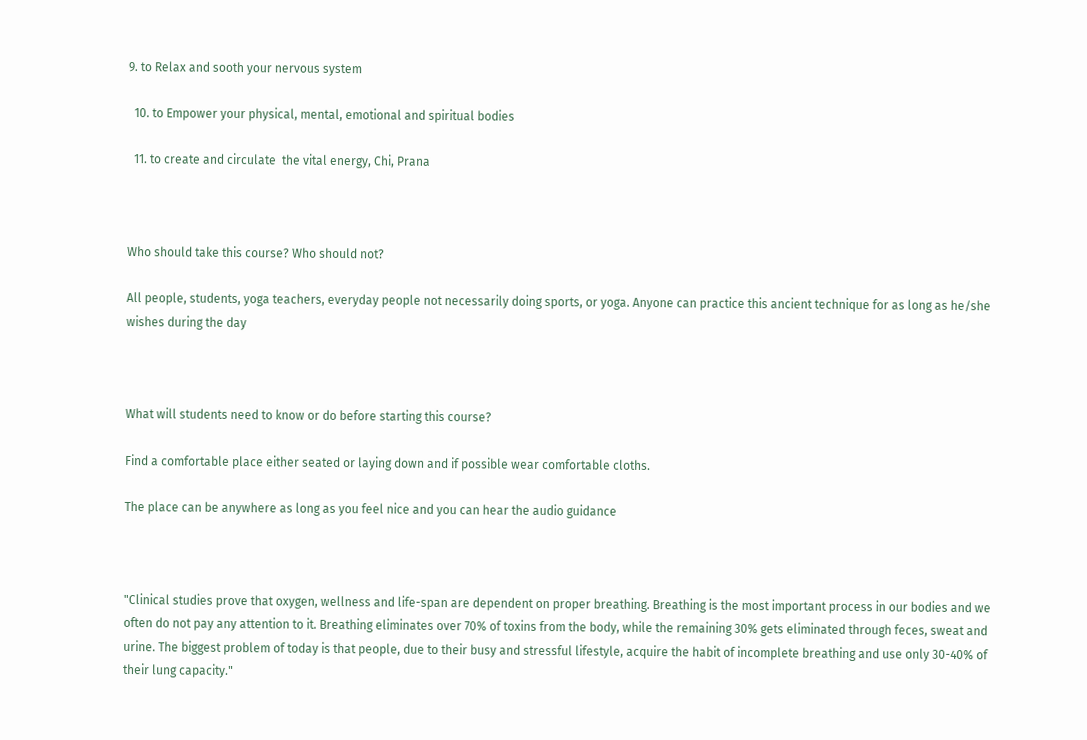9. to Relax and sooth your nervous system

  10. to Empower your physical, mental, emotional and spiritual bodies

  11. to create and circulate  the vital energy, Chi, Prana



Who should take this course? Who should not?

All people, students, yoga teachers, everyday people not necessarily doing sports, or yoga. Anyone can practice this ancient technique for as long as he/she wishes during the day



What will students need to know or do before starting this course?

Find a comfortable place either seated or laying down and if possible wear comfortable cloths.

The place can be anywhere as long as you feel nice and you can hear the audio guidance



"Clinical studies prove that oxygen, wellness and life-span are dependent on proper breathing. Breathing is the most important process in our bodies and we often do not pay any attention to it. Breathing eliminates over 70% of toxins from the body, while the remaining 30% gets eliminated through feces, sweat and urine. The biggest problem of today is that people, due to their busy and stressful lifestyle, acquire the habit of incomplete breathing and use only 30-40% of their lung capacity."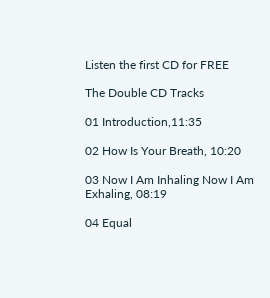Listen the first CD for FREE

The Double CD Tracks

01 Introduction,11:35

02 How Is Your Breath, 10:20

03 Now I Am Inhaling Now I Am Exhaling, 08:19

04 Equal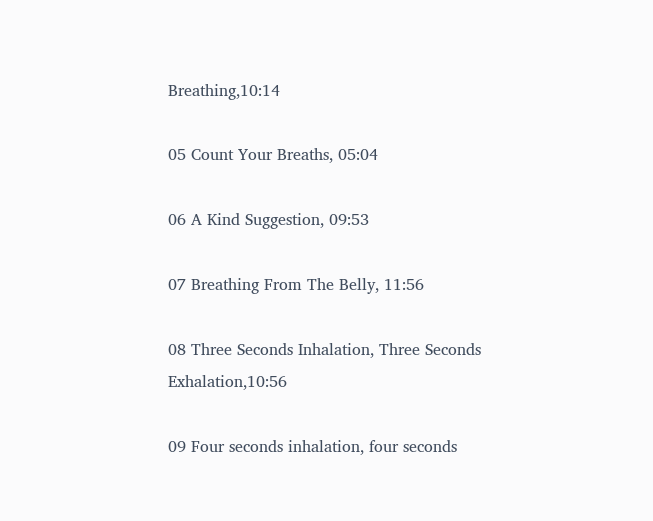Breathing,10:14

05 Count Your Breaths, 05:04

06 A Kind Suggestion, 09:53

07 Breathing From The Belly, 11:56

08 Three Seconds Inhalation, Three Seconds Exhalation,10:56

09 Four seconds inhalation, four seconds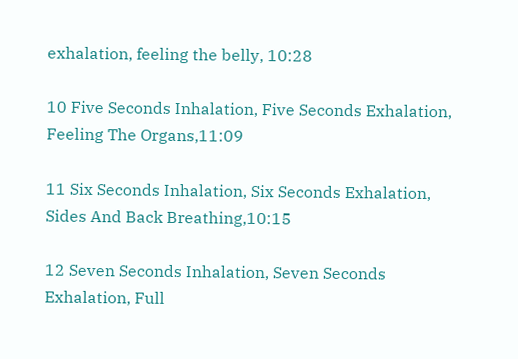exhalation, feeling the belly, 10:28

10 Five Seconds Inhalation, Five Seconds Exhalation, Feeling The Organs,11:09

11 Six Seconds Inhalation, Six Seconds Exhalation, Sides And Back Breathing,10:15

12 Seven Seconds Inhalation, Seven Seconds Exhalation, Full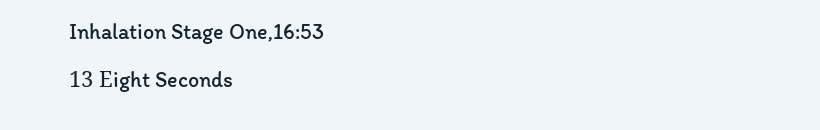Inhalation Stage One,16:53

13 Εight Seconds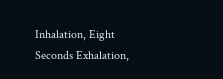Inhalation, Eight Seconds Exhalation,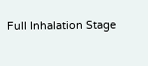Full Inhalation Stage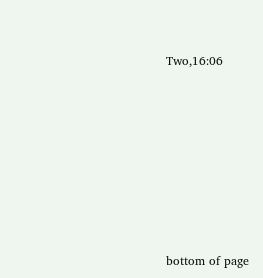Two,16:06









bottom of page